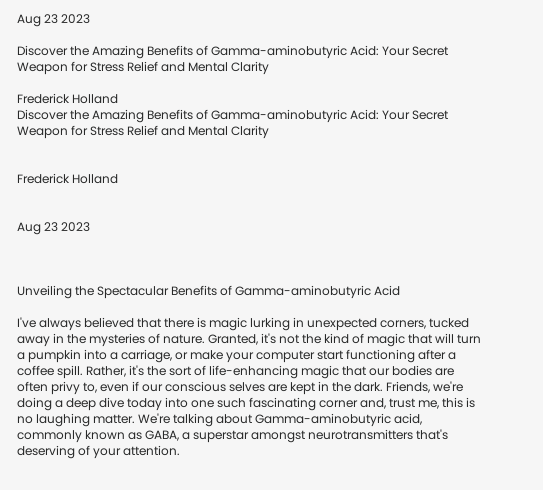Aug 23 2023

Discover the Amazing Benefits of Gamma-aminobutyric Acid: Your Secret Weapon for Stress Relief and Mental Clarity

Frederick Holland
Discover the Amazing Benefits of Gamma-aminobutyric Acid: Your Secret Weapon for Stress Relief and Mental Clarity


Frederick Holland


Aug 23 2023



Unveiling the Spectacular Benefits of Gamma-aminobutyric Acid

I've always believed that there is magic lurking in unexpected corners, tucked away in the mysteries of nature. Granted, it's not the kind of magic that will turn a pumpkin into a carriage, or make your computer start functioning after a coffee spill. Rather, it's the sort of life-enhancing magic that our bodies are often privy to, even if our conscious selves are kept in the dark. Friends, we're doing a deep dive today into one such fascinating corner and, trust me, this is no laughing matter. We're talking about Gamma-aminobutyric acid, commonly known as GABA, a superstar amongst neurotransmitters that's deserving of your attention.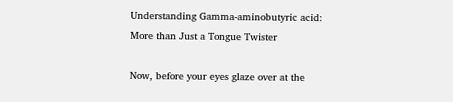Understanding Gamma-aminobutyric acid: More than Just a Tongue Twister

Now, before your eyes glaze over at the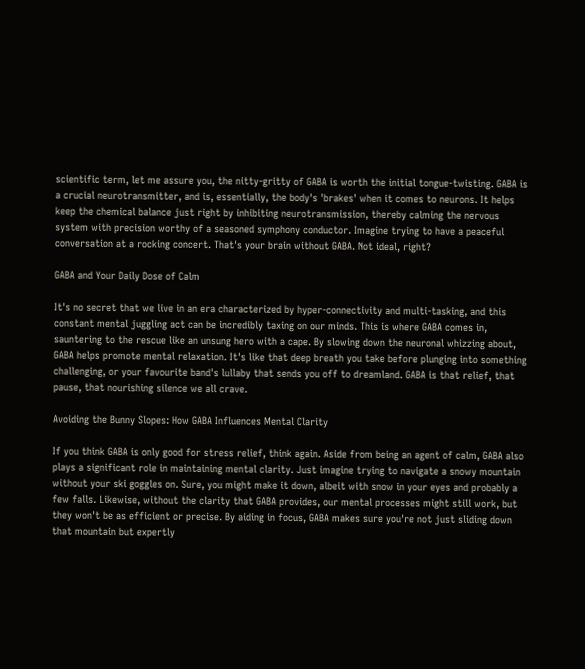scientific term, let me assure you, the nitty-gritty of GABA is worth the initial tongue-twisting. GABA is a crucial neurotransmitter, and is, essentially, the body's 'brakes' when it comes to neurons. It helps keep the chemical balance just right by inhibiting neurotransmission, thereby calming the nervous system with precision worthy of a seasoned symphony conductor. Imagine trying to have a peaceful conversation at a rocking concert. That's your brain without GABA. Not ideal, right?

GABA and Your Daily Dose of Calm

It's no secret that we live in an era characterized by hyper-connectivity and multi-tasking, and this constant mental juggling act can be incredibly taxing on our minds. This is where GABA comes in, sauntering to the rescue like an unsung hero with a cape. By slowing down the neuronal whizzing about, GABA helps promote mental relaxation. It's like that deep breath you take before plunging into something challenging, or your favourite band's lullaby that sends you off to dreamland. GABA is that relief, that pause, that nourishing silence we all crave.

Avoiding the Bunny Slopes: How GABA Influences Mental Clarity

If you think GABA is only good for stress relief, think again. Aside from being an agent of calm, GABA also plays a significant role in maintaining mental clarity. Just imagine trying to navigate a snowy mountain without your ski goggles on. Sure, you might make it down, albeit with snow in your eyes and probably a few falls. Likewise, without the clarity that GABA provides, our mental processes might still work, but they won't be as efficient or precise. By aiding in focus, GABA makes sure you're not just sliding down that mountain but expertly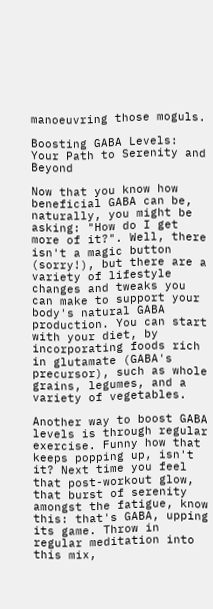manoeuvring those moguls.

Boosting GABA Levels: Your Path to Serenity and Beyond

Now that you know how beneficial GABA can be, naturally, you might be asking: "How do I get more of it?". Well, there isn't a magic button (sorry!), but there are a variety of lifestyle changes and tweaks you can make to support your body's natural GABA production. You can start with your diet, by incorporating foods rich in glutamate (GABA's precursor), such as whole grains, legumes, and a variety of vegetables.

Another way to boost GABA levels is through regular exercise. Funny how that keeps popping up, isn't it? Next time you feel that post-workout glow, that burst of serenity amongst the fatigue, know this: that's GABA, upping its game. Throw in regular meditation into this mix,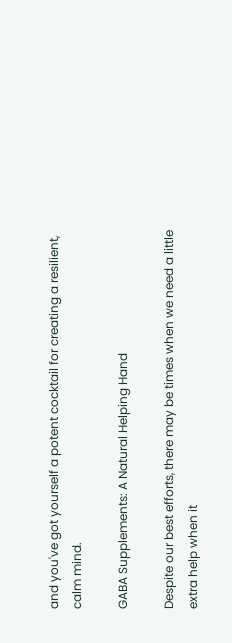and you've got yourself a potent cocktail for creating a resilient, calm mind.

GABA Supplements: A Natural Helping Hand

Despite our best efforts, there may be times when we need a little extra help when it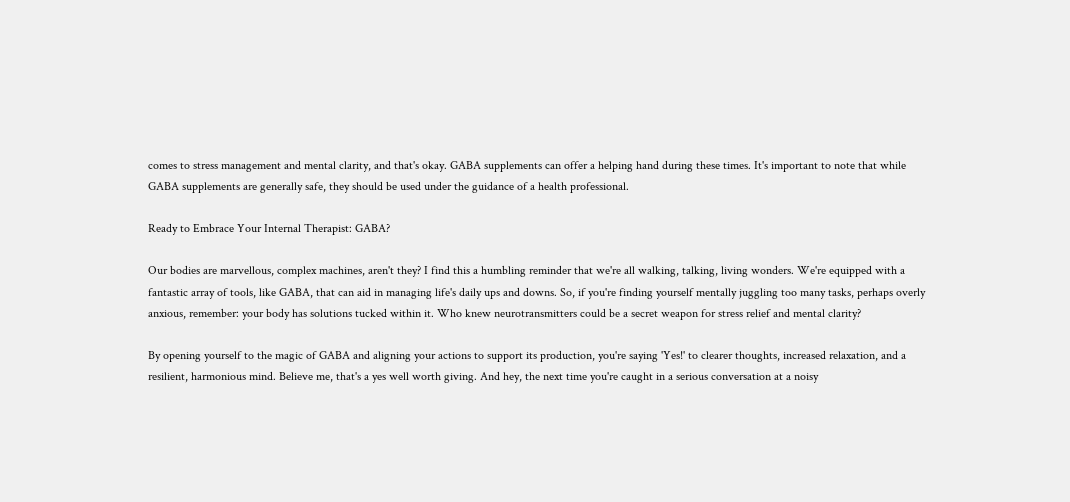comes to stress management and mental clarity, and that's okay. GABA supplements can offer a helping hand during these times. It's important to note that while GABA supplements are generally safe, they should be used under the guidance of a health professional.

Ready to Embrace Your Internal Therapist: GABA?

Our bodies are marvellous, complex machines, aren't they? I find this a humbling reminder that we're all walking, talking, living wonders. We're equipped with a fantastic array of tools, like GABA, that can aid in managing life's daily ups and downs. So, if you're finding yourself mentally juggling too many tasks, perhaps overly anxious, remember: your body has solutions tucked within it. Who knew neurotransmitters could be a secret weapon for stress relief and mental clarity?

By opening yourself to the magic of GABA and aligning your actions to support its production, you're saying 'Yes!' to clearer thoughts, increased relaxation, and a resilient, harmonious mind. Believe me, that's a yes well worth giving. And hey, the next time you're caught in a serious conversation at a noisy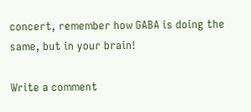concert, remember how GABA is doing the same, but in your brain!

Write a comment